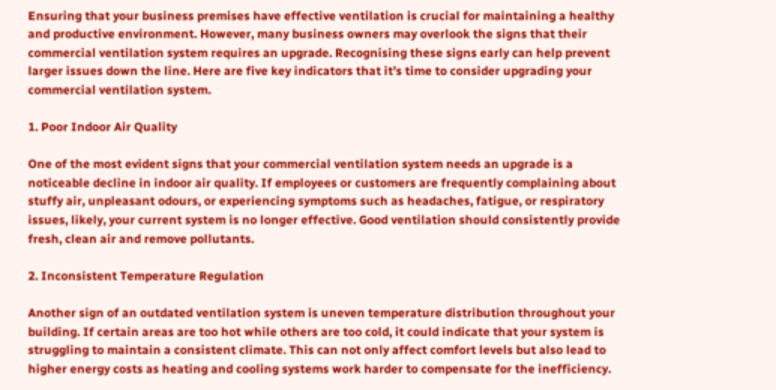Ensuring that your business premises have effective ventilation is crucial for maintaining a healthy and productive environment. However, many business owners may overlook the signs that their commercial ventilation system requires an upgrade. Recognising these signs early can help prevent larger issues down the line. Here are five key indicators that it’s time to consider upgrading your commercial ventilation system.

1. Poor Indoor Air Quality

One of the most evident signs that your commercial ventilation system needs an upgrade is a noticeable decline in indoor air quality. If employees or customers are frequently complaining about stuffy air, unpleasant odours, or experiencing symptoms such as headaches, fatigue, or respiratory issues, likely, your current system is no longer effective. Good ventilation should consistently provide fresh, clean air and remove pollutants.

2. Inconsistent Temperature Regulation

Another sign of an outdated ventilation system is uneven temperature distribution throughout your building. If certain areas are too hot while others are too cold, it could indicate that your system is struggling to maintain a consistent climate. This can not only affect comfort levels but also lead to higher energy costs as heating and cooling systems work harder to compensate for the inefficiency.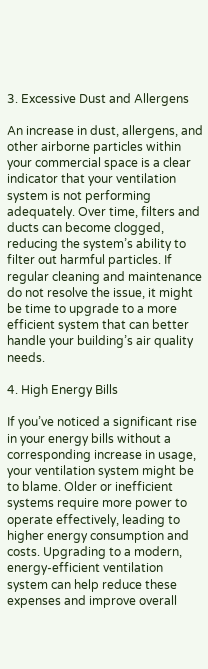3. Excessive Dust and Allergens

An increase in dust, allergens, and other airborne particles within your commercial space is a clear indicator that your ventilation system is not performing adequately. Over time, filters and ducts can become clogged, reducing the system’s ability to filter out harmful particles. If regular cleaning and maintenance do not resolve the issue, it might be time to upgrade to a more efficient system that can better handle your building’s air quality needs.

4. High Energy Bills

If you’ve noticed a significant rise in your energy bills without a corresponding increase in usage, your ventilation system might be to blame. Older or inefficient systems require more power to operate effectively, leading to higher energy consumption and costs. Upgrading to a modern, energy-efficient ventilation system can help reduce these expenses and improve overall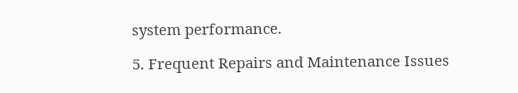system performance.

5. Frequent Repairs and Maintenance Issues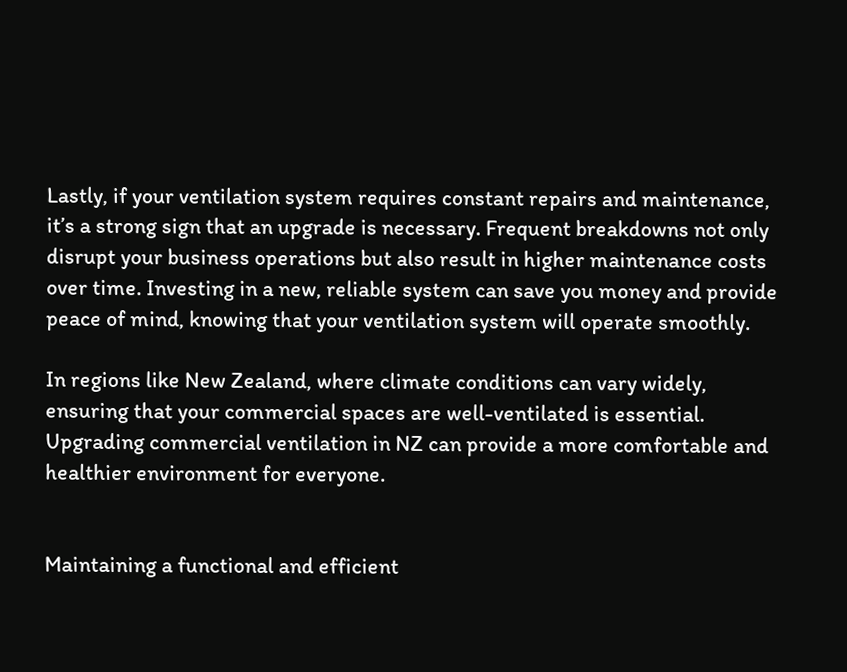Lastly, if your ventilation system requires constant repairs and maintenance, it’s a strong sign that an upgrade is necessary. Frequent breakdowns not only disrupt your business operations but also result in higher maintenance costs over time. Investing in a new, reliable system can save you money and provide peace of mind, knowing that your ventilation system will operate smoothly.

In regions like New Zealand, where climate conditions can vary widely, ensuring that your commercial spaces are well-ventilated is essential. Upgrading commercial ventilation in NZ can provide a more comfortable and healthier environment for everyone.


Maintaining a functional and efficient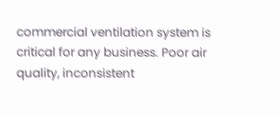commercial ventilation system is critical for any business. Poor air quality, inconsistent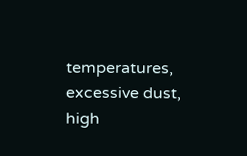temperatures, excessive dust, high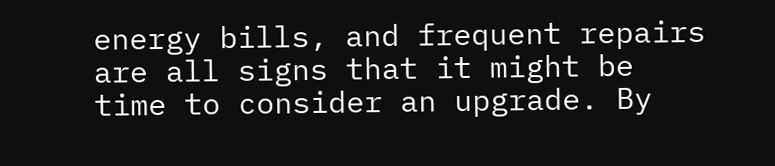energy bills, and frequent repairs are all signs that it might be time to consider an upgrade. By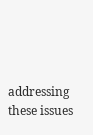addressing these issues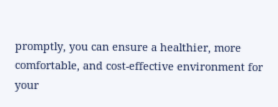promptly, you can ensure a healthier, more comfortable, and cost-effective environment for your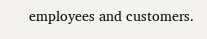employees and customers.